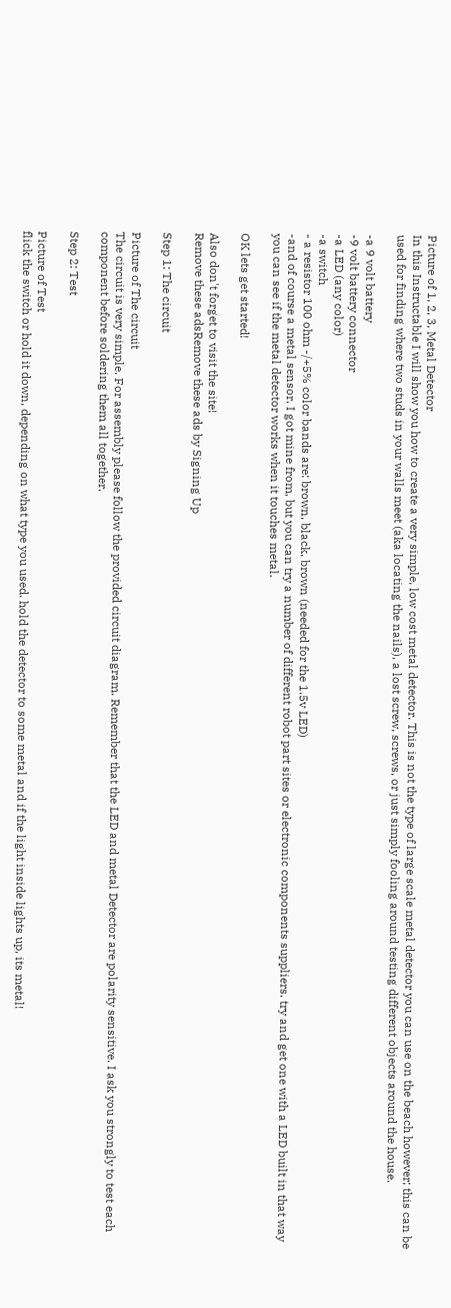Picture of 1, 2, 3, Metal Detector
In this Instructable I will show you how to create a very simple, low cost metal detector. This is not the type of large scale metal detector you can use on the beach however; this can be used for finding where two studs in your walls meet (aka locating the nails), a lost screw, screws, or just simply fooling around testing different objects around the house.

-a 9 volt battery
-9 volt battery connector
-a LED (any color)
-a switch
- a resistor 100 ohm -/+5% color bands are: brown, black, brown (needed for the 1.5v LED)
-and of course a metal sensor. I got mine from, but you can try a number of different robot part sites or electronic components suppliers. try and get one with a LED built in that way you can see if the metal detector works when it touches metal.

OK lets get started!

Also don't forget to visit the site!
Remove these adsRemove these ads by Signing Up

Step 1: The circuit

Picture of The circuit
The circuit is very simple. For assembly please follow the provided circuit diagram. Remember that the LED and metal Detector are polarity sensitive. I ask you strongly to test each component before soldering them all together.

Step 2: Test

Picture of Test
flick the switch or hold it down, depending on what type you used. hold the detector to some metal and if the light inside lights up, its metal!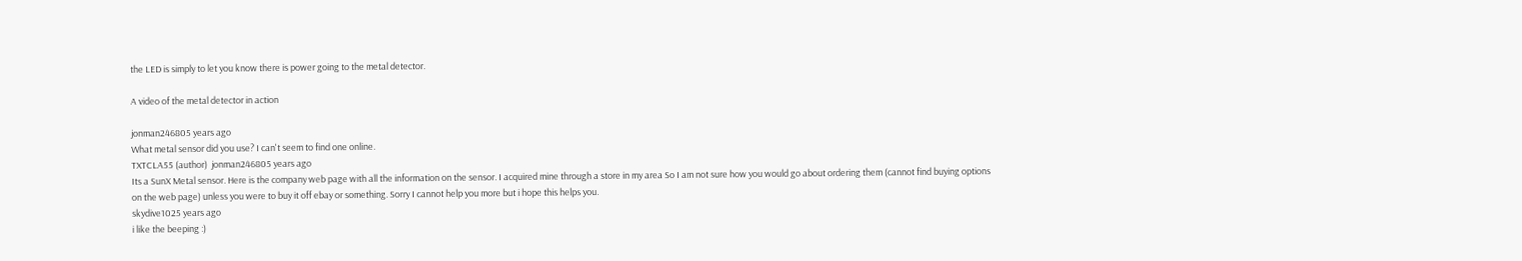the LED is simply to let you know there is power going to the metal detector.

A video of the metal detector in action

jonman246805 years ago
What metal sensor did you use? I can't seem to find one online.
TXTCLA55 (author)  jonman246805 years ago
Its a SunX Metal sensor. Here is the company web page with all the information on the sensor. I acquired mine through a store in my area So I am not sure how you would go about ordering them (cannot find buying options on the web page) unless you were to buy it off ebay or something. Sorry I cannot help you more but i hope this helps you.
skydive1025 years ago
i like the beeping :)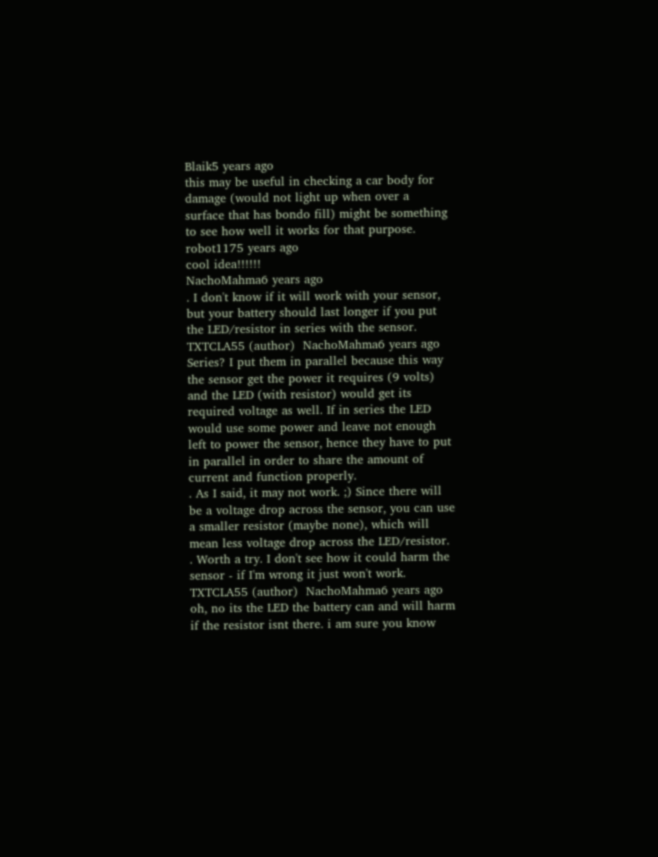Blaik5 years ago
this may be useful in checking a car body for damage (would not light up when over a surface that has bondo fill) might be something to see how well it works for that purpose.
robot1175 years ago
cool idea!!!!!!
NachoMahma6 years ago
. I don't know if it will work with your sensor, but your battery should last longer if you put the LED/resistor in series with the sensor.
TXTCLA55 (author)  NachoMahma6 years ago
Series? I put them in parallel because this way the sensor get the power it requires (9 volts) and the LED (with resistor) would get its required voltage as well. If in series the LED would use some power and leave not enough left to power the sensor, hence they have to put in parallel in order to share the amount of current and function properly.
. As I said, it may not work. ;) Since there will be a voltage drop across the sensor, you can use a smaller resistor (maybe none), which will mean less voltage drop across the LED/resistor. . Worth a try. I don't see how it could harm the sensor - if I'm wrong it just won't work.
TXTCLA55 (author)  NachoMahma6 years ago
oh, no its the LED the battery can and will harm if the resistor isnt there. i am sure you know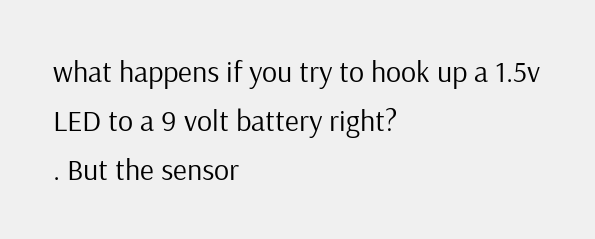what happens if you try to hook up a 1.5v LED to a 9 volt battery right?
. But the sensor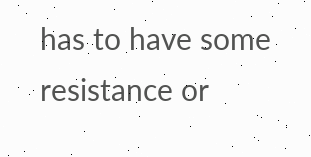has to have some resistance or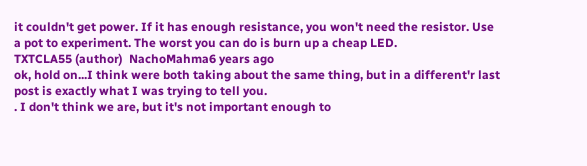it couldn't get power. If it has enough resistance, you won't need the resistor. Use a pot to experiment. The worst you can do is burn up a cheap LED.
TXTCLA55 (author)  NachoMahma6 years ago
ok, hold on...I think were both taking about the same thing, but in a different'r last post is exactly what I was trying to tell you.
. I don't think we are, but it's not important enough to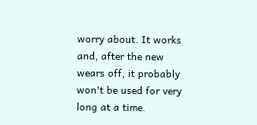worry about. It works and, after the new wears off, it probably won't be used for very long at a time.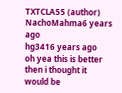TXTCLA55 (author)  NachoMahma6 years ago
hg3416 years ago
oh yea this is better then i thought it would be